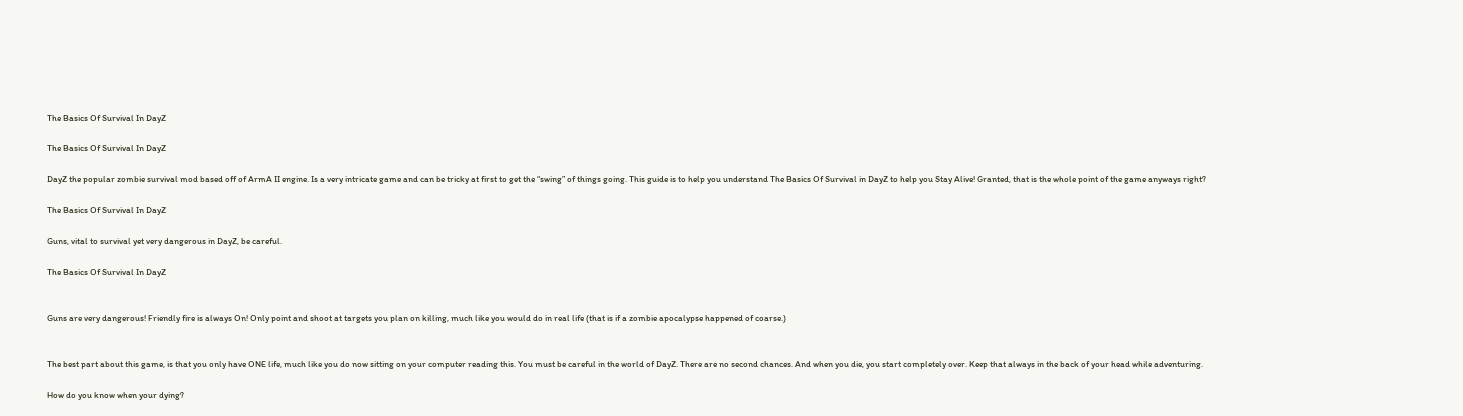The Basics Of Survival In DayZ

The Basics Of Survival In DayZ

DayZ the popular zombie survival mod based off of ArmA II engine. Is a very intricate game and can be tricky at first to get the “swing” of things going. This guide is to help you understand The Basics Of Survival in DayZ to help you Stay Alive! Granted, that is the whole point of the game anyways right?

The Basics Of Survival In DayZ

Guns, vital to survival yet very dangerous in DayZ, be careful.

The Basics Of Survival In DayZ


Guns are very dangerous! Friendly fire is always On! Only point and shoot at targets you plan on killing, much like you would do in real life (that is if a zombie apocalypse happened of coarse.)


The best part about this game, is that you only have ONE life, much like you do now sitting on your computer reading this. You must be careful in the world of DayZ. There are no second chances. And when you die, you start completely over. Keep that always in the back of your head while adventuring.

How do you know when your dying?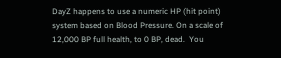DayZ happens to use a numeric HP (hit point) system based on Blood Pressure. On a scale of 12,000 BP full health, to 0 BP, dead.  You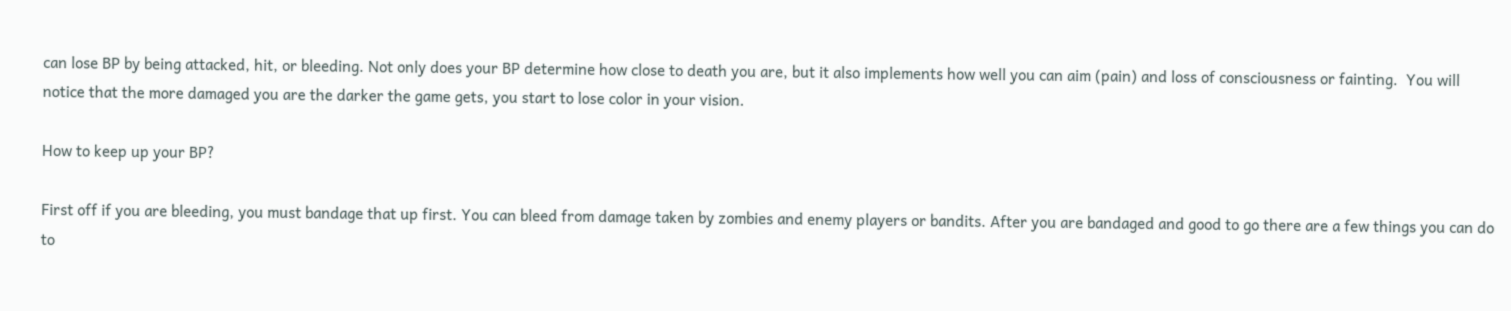can lose BP by being attacked, hit, or bleeding. Not only does your BP determine how close to death you are, but it also implements how well you can aim (pain) and loss of consciousness or fainting.  You will notice that the more damaged you are the darker the game gets, you start to lose color in your vision.

How to keep up your BP?

First off if you are bleeding, you must bandage that up first. You can bleed from damage taken by zombies and enemy players or bandits. After you are bandaged and good to go there are a few things you can do to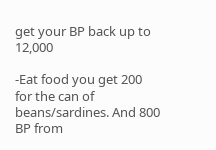get your BP back up to 12,000

-Eat food you get 200 for the can of beans/sardines. And 800 BP from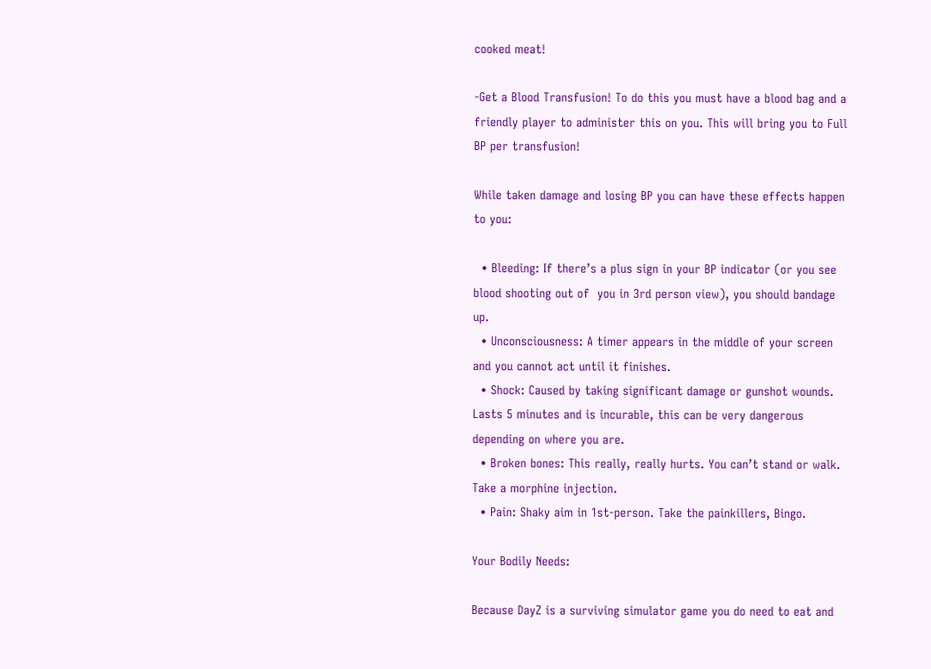cooked meat!

-Get a Blood Transfusion! To do this you must have a blood bag and a friendly player to administer this on you. This will bring you to Full BP per transfusion!

While taken damage and losing BP you can have these effects happen to you:

  • Bleeding: If there’s a plus sign in your BP indicator (or you see blood shooting out of  you in 3rd person view), you should bandage up.
  • Unconsciousness: A timer appears in the middle of your screen and you cannot act until it finishes.
  • Shock: Caused by taking significant damage or gunshot wounds. Lasts 5 minutes and is incurable, this can be very dangerous depending on where you are.
  • Broken bones: This really, really hurts. You can’t stand or walk. Take a morphine injection.
  • Pain: Shaky aim in 1st-person. Take the painkillers, Bingo.

Your Bodily Needs:

Because DayZ is a surviving simulator game you do need to eat and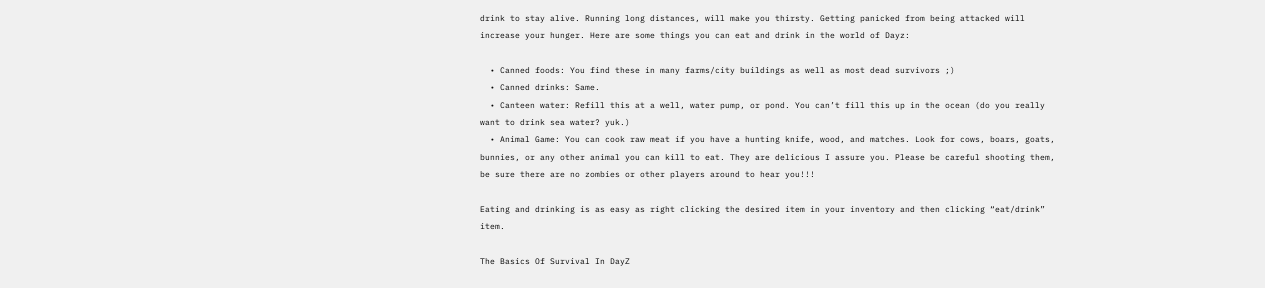drink to stay alive. Running long distances, will make you thirsty. Getting panicked from being attacked will increase your hunger. Here are some things you can eat and drink in the world of Dayz:

  • Canned foods: You find these in many farms/city buildings as well as most dead survivors ;)
  • Canned drinks: Same.
  • Canteen water: Refill this at a well, water pump, or pond. You can’t fill this up in the ocean (do you really want to drink sea water? yuk.)
  • Animal Game: You can cook raw meat if you have a hunting knife, wood, and matches. Look for cows, boars, goats, bunnies, or any other animal you can kill to eat. They are delicious I assure you. Please be careful shooting them, be sure there are no zombies or other players around to hear you!!!

Eating and drinking is as easy as right clicking the desired item in your inventory and then clicking “eat/drink” item.

The Basics Of Survival In DayZ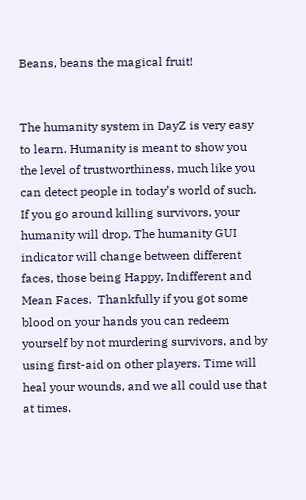Beans, beans the magical fruit!


The humanity system in DayZ is very easy to learn. Humanity is meant to show you the level of trustworthiness, much like you can detect people in today’s world of such. If you go around killing survivors, your humanity will drop. The humanity GUI indicator will change between different faces, those being Happy, Indifferent and Mean Faces.  Thankfully if you got some blood on your hands you can redeem yourself by not murdering survivors, and by using first-aid on other players. Time will heal your wounds, and we all could use that at times.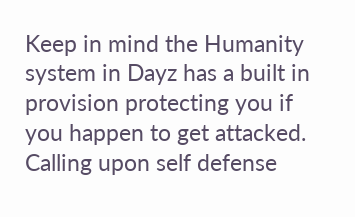Keep in mind the Humanity system in Dayz has a built in provision protecting you if you happen to get attacked. Calling upon self defense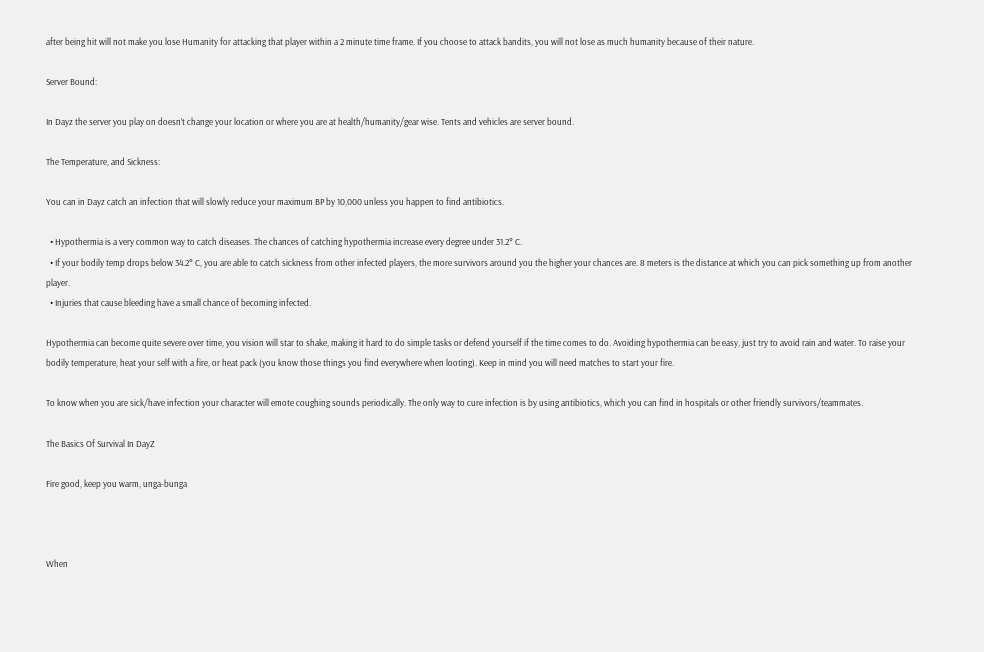after being hit will not make you lose Humanity for attacking that player within a 2 minute time frame. If you choose to attack bandits, you will not lose as much humanity because of their nature.

Server Bound:

In Dayz the server you play on doesn’t change your location or where you are at health/humanity/gear wise. Tents and vehicles are server bound.

The Temperature, and Sickness:

You can in Dayz catch an infection that will slowly reduce your maximum BP by 10,000 unless you happen to find antibiotics.

  • Hypothermia is a very common way to catch diseases. The chances of catching hypothermia increase every degree under 31.2° C.
  • If your bodily temp drops below 34.2° C, you are able to catch sickness from other infected players, the more survivors around you the higher your chances are. 8 meters is the distance at which you can pick something up from another player.
  • Injuries that cause bleeding have a small chance of becoming infected.

Hypothermia can become quite severe over time, you vision will star to shake, making it hard to do simple tasks or defend yourself if the time comes to do. Avoiding hypothermia can be easy, just try to avoid rain and water. To raise your bodily temperature, heat your self with a fire, or heat pack (you know those things you find everywhere when looting). Keep in mind you will need matches to start your fire.

To know when you are sick/have infection your character will emote coughing sounds periodically. The only way to cure infection is by using antibiotics, which you can find in hospitals or other friendly survivors/teammates.

The Basics Of Survival In DayZ

Fire good, keep you warm, unga-bunga



When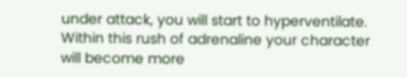under attack, you will start to hyperventilate. Within this rush of adrenaline your character will become more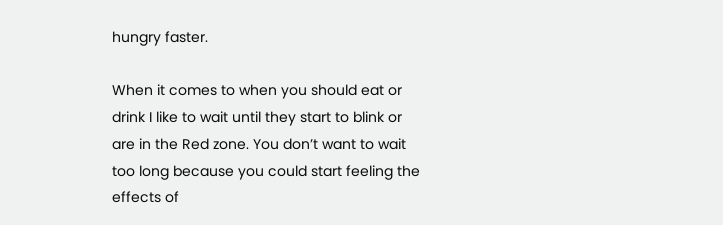hungry faster.

When it comes to when you should eat or drink I like to wait until they start to blink or are in the Red zone. You don’t want to wait too long because you could start feeling the effects of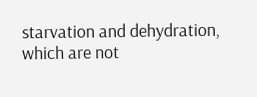starvation and dehydration, which are not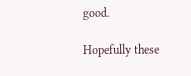good.

Hopefully these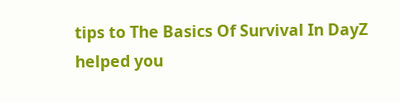tips to The Basics Of Survival In DayZ helped you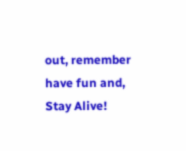out, remember have fun and, Stay Alive!